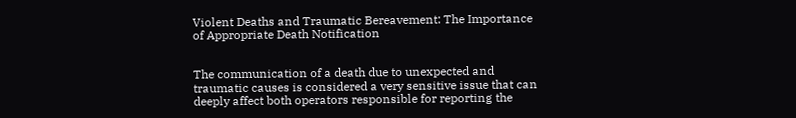Violent Deaths and Traumatic Bereavement: The Importance of Appropriate Death Notification


The communication of a death due to unexpected and traumatic causes is considered a very sensitive issue that can deeply affect both operators responsible for reporting the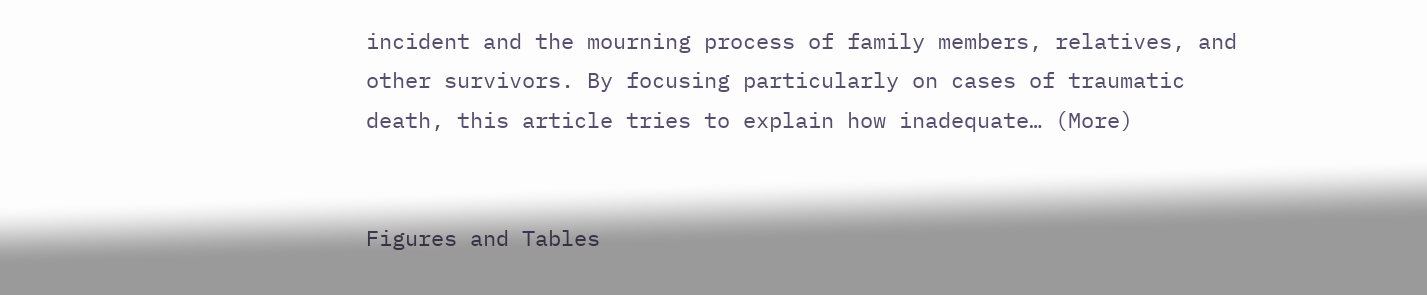incident and the mourning process of family members, relatives, and other survivors. By focusing particularly on cases of traumatic death, this article tries to explain how inadequate… (More)


Figures and Tables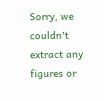Sorry, we couldn't extract any figures or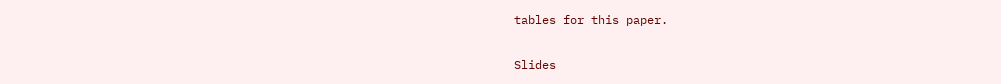tables for this paper.

Slides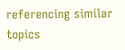referencing similar topics